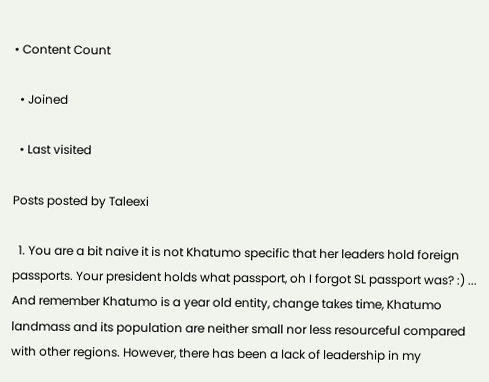• Content Count

  • Joined

  • Last visited

Posts posted by Taleexi

  1. You are a bit naive it is not Khatumo specific that her leaders hold foreign passports. Your president holds what passport, oh I forgot SL passport was? :) ... And remember Khatumo is a year old entity, change takes time, Khatumo landmass and its population are neither small nor less resourceful compared with other regions. However, there has been a lack of leadership in my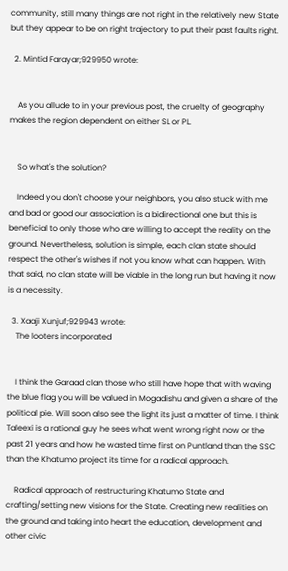community, still many things are not right in the relatively new State but they appear to be on right trajectory to put their past faults right.

  2. Mintid Farayar;929950 wrote:


    As you allude to in your previous post, the cruelty of geography makes the region dependent on either SL or PL.


    So what's the solution?

    Indeed you don't choose your neighbors, you also stuck with me and bad or good our association is a bidirectional one but this is beneficial to only those who are willing to accept the reality on the ground. Nevertheless, solution is simple, each clan state should respect the other's wishes if not you know what can happen. With that said, no clan state will be viable in the long run but having it now is a necessity.

  3. Xaaji Xunjuf;929943 wrote:
    The looters incorporated


    I think the Garaad clan those who still have hope that with waving the blue flag you will be valued in Mogadishu and given a share of the political pie. Will soon also see the light its just a matter of time. I think Taleexi is a rational guy he sees what went wrong right now or the past 21 years and how he wasted time first on Puntland than the SSC than the Khatumo project its time for a radical approach.

    Radical approach of restructuring Khatumo State and crafting/setting new visions for the State. Creating new realities on the ground and taking into heart the education, development and other civic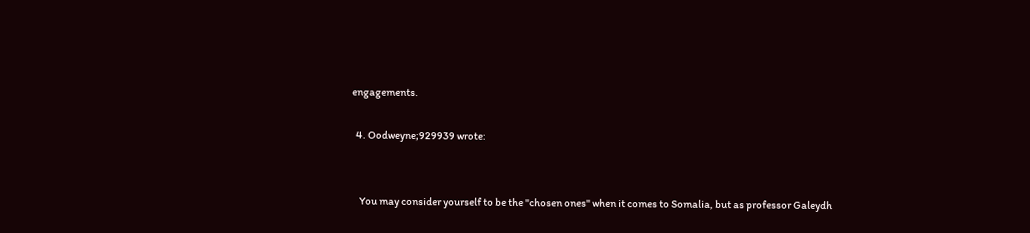engagements.

  4. Oodweyne;929939 wrote:


    You may consider yourself to be the "chosen ones" when it comes to Somalia, but as professor Galeydh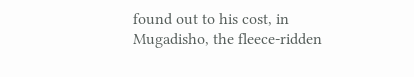found out to his cost, in Mugadisho, the fleece-ridden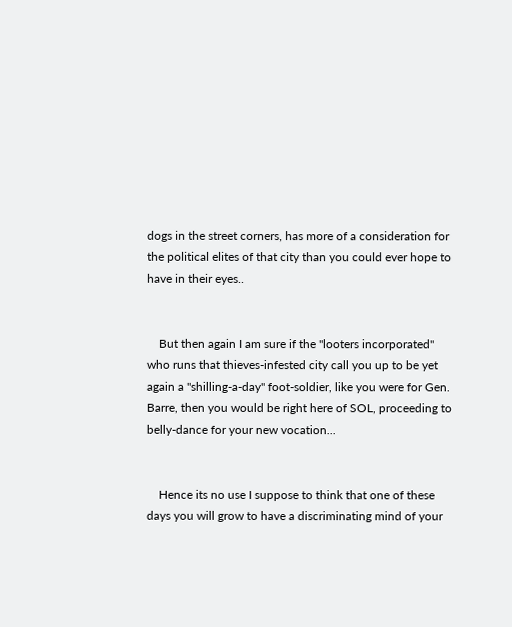dogs in the street corners, has more of a consideration for the political elites of that city than you could ever hope to have in their eyes..


    But then again I am sure if the "looters incorporated" who runs that thieves-infested city call you up to be yet again a "shilling-a-day" foot-soldier, like you were for Gen. Barre, then you would be right here of SOL, proceeding to belly-dance for your new vocation...


    Hence its no use I suppose to think that one of these days you will grow to have a discriminating mind of your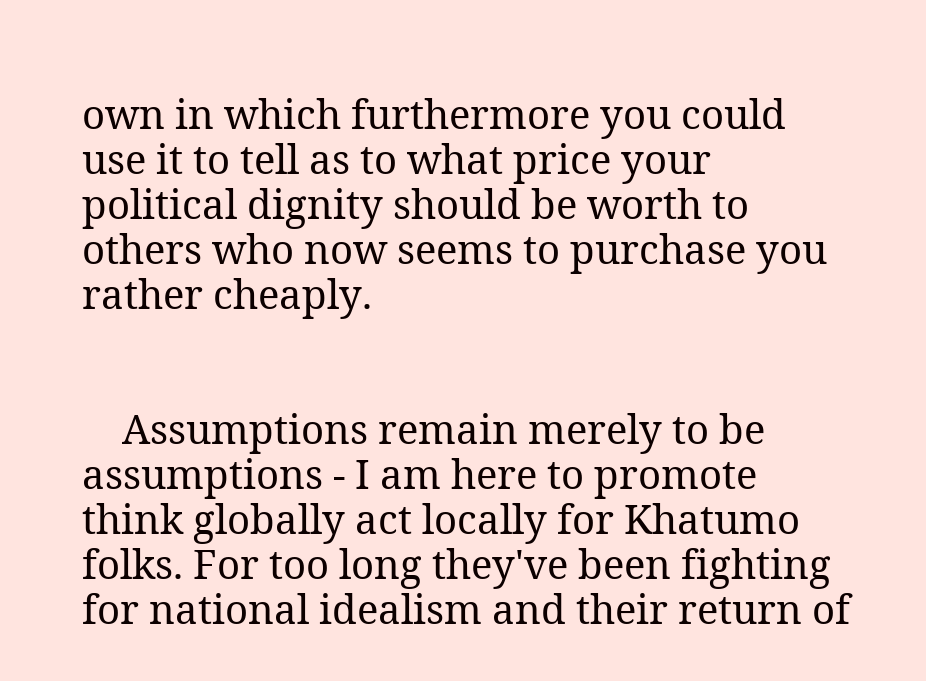own in which furthermore you could use it to tell as to what price your political dignity should be worth to others who now seems to purchase you rather cheaply.


    Assumptions remain merely to be assumptions - I am here to promote think globally act locally for Khatumo folks. For too long they've been fighting for national idealism and their return of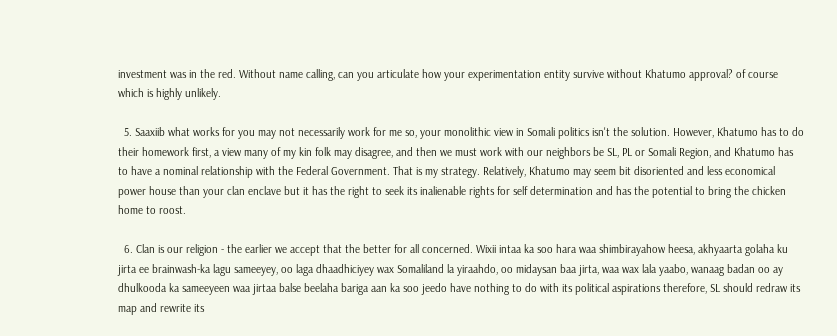investment was in the red. Without name calling, can you articulate how your experimentation entity survive without Khatumo approval? of course which is highly unlikely.

  5. Saaxiib what works for you may not necessarily work for me so, your monolithic view in Somali politics isn't the solution. However, Khatumo has to do their homework first, a view many of my kin folk may disagree, and then we must work with our neighbors be SL, PL or Somali Region, and Khatumo has to have a nominal relationship with the Federal Government. That is my strategy. Relatively, Khatumo may seem bit disoriented and less economical power house than your clan enclave but it has the right to seek its inalienable rights for self determination and has the potential to bring the chicken home to roost.

  6. Clan is our religion - the earlier we accept that the better for all concerned. Wixii intaa ka soo hara waa shimbirayahow heesa, akhyaarta golaha ku jirta ee brainwash-ka lagu sameeyey, oo laga dhaadhiciyey wax Somaliland la yiraahdo, oo midaysan baa jirta, waa wax lala yaabo, wanaag badan oo ay dhulkooda ka sameeyeen waa jirtaa balse beelaha bariga aan ka soo jeedo have nothing to do with its political aspirations therefore, SL should redraw its map and rewrite its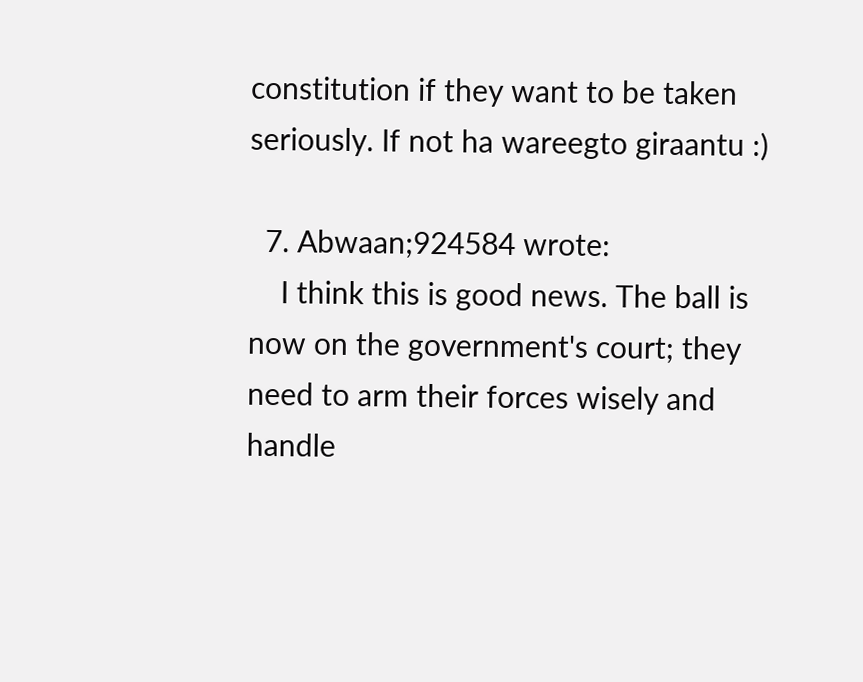constitution if they want to be taken seriously. If not ha wareegto giraantu :)

  7. Abwaan;924584 wrote:
    I think this is good news. The ball is now on the government's court; they need to arm their forces wisely and handle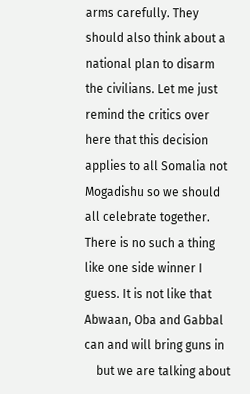arms carefully. They should also think about a national plan to disarm the civilians. Let me just remind the critics over here that this decision applies to all Somalia not Mogadishu so we should all celebrate together. There is no such a thing like one side winner I guess. It is not like that Abwaan, Oba and Gabbal can and will bring guns in
    but we are talking about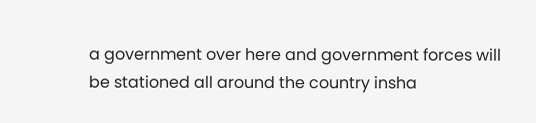a government over here and government forces will be stationed all around the country insha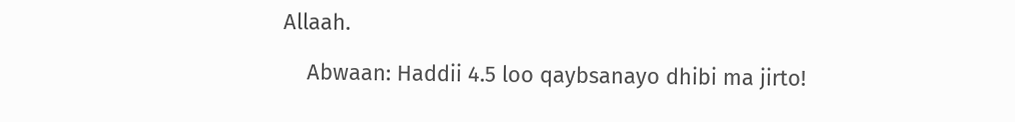Allaah.

    Abwaan: Haddii 4.5 loo qaybsanayo dhibi ma jirto!